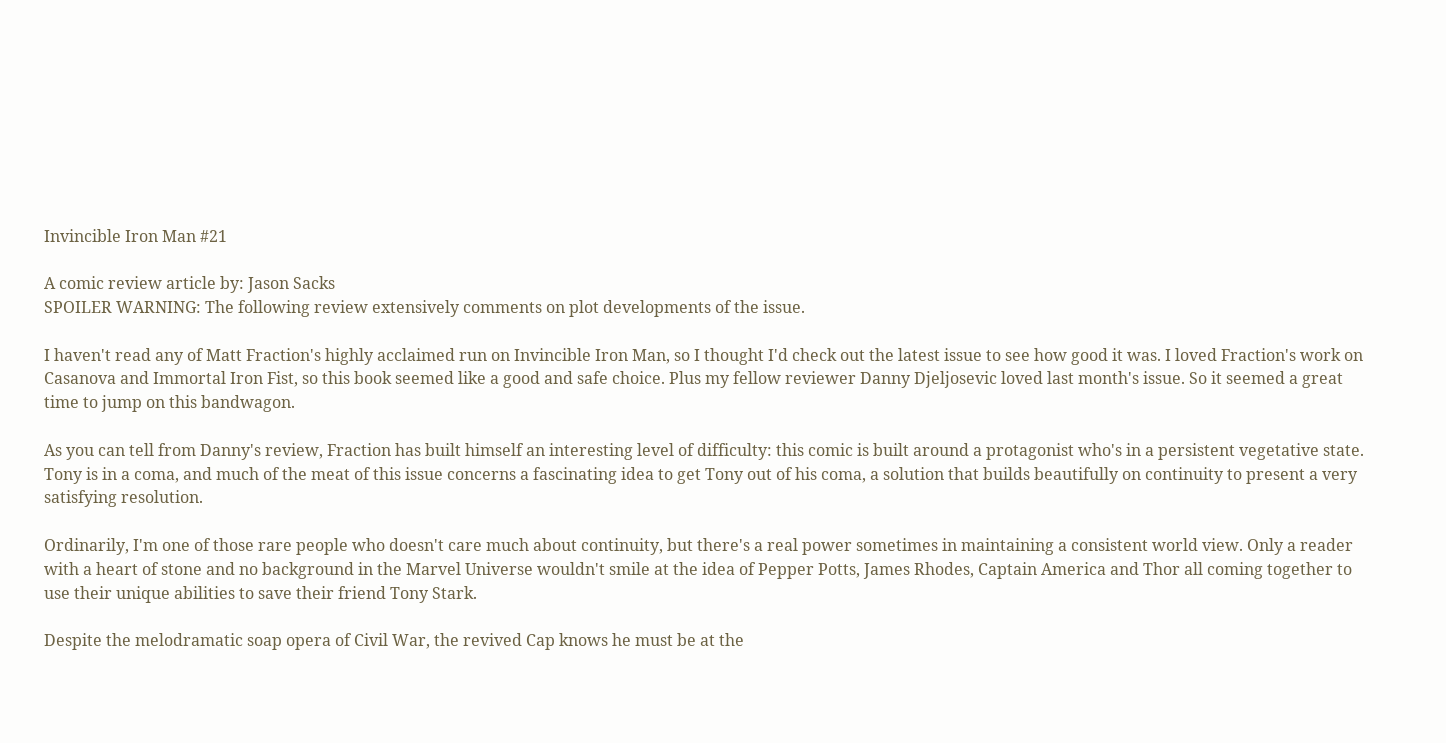Invincible Iron Man #21

A comic review article by: Jason Sacks
SPOILER WARNING: The following review extensively comments on plot developments of the issue.

I haven't read any of Matt Fraction's highly acclaimed run on Invincible Iron Man, so I thought I'd check out the latest issue to see how good it was. I loved Fraction's work on Casanova and Immortal Iron Fist, so this book seemed like a good and safe choice. Plus my fellow reviewer Danny Djeljosevic loved last month's issue. So it seemed a great time to jump on this bandwagon.

As you can tell from Danny's review, Fraction has built himself an interesting level of difficulty: this comic is built around a protagonist who's in a persistent vegetative state. Tony is in a coma, and much of the meat of this issue concerns a fascinating idea to get Tony out of his coma, a solution that builds beautifully on continuity to present a very satisfying resolution.

Ordinarily, I'm one of those rare people who doesn't care much about continuity, but there's a real power sometimes in maintaining a consistent world view. Only a reader with a heart of stone and no background in the Marvel Universe wouldn't smile at the idea of Pepper Potts, James Rhodes, Captain America and Thor all coming together to use their unique abilities to save their friend Tony Stark.

Despite the melodramatic soap opera of Civil War, the revived Cap knows he must be at the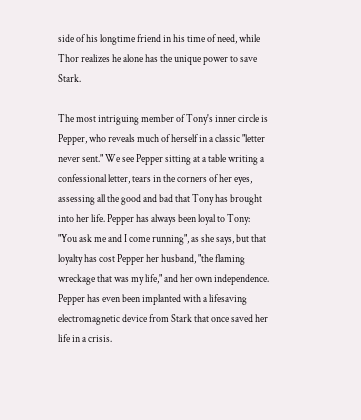side of his longtime friend in his time of need, while Thor realizes he alone has the unique power to save Stark.

The most intriguing member of Tony's inner circle is Pepper, who reveals much of herself in a classic "letter never sent." We see Pepper sitting at a table writing a confessional letter, tears in the corners of her eyes, assessing all the good and bad that Tony has brought into her life. Pepper has always been loyal to Tony: "You ask me and I come running", as she says, but that loyalty has cost Pepper her husband, "the flaming wreckage that was my life," and her own independence. Pepper has even been implanted with a lifesaving electromagnetic device from Stark that once saved her life in a crisis.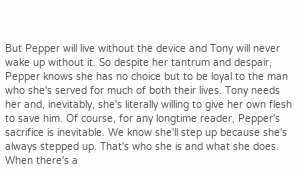But Pepper will live without the device and Tony will never wake up without it. So despite her tantrum and despair, Pepper knows she has no choice but to be loyal to the man who she's served for much of both their lives. Tony needs her and, inevitably, she's literally willing to give her own flesh to save him. Of course, for any longtime reader, Pepper's sacrifice is inevitable. We know she'll step up because she's always stepped up. That's who she is and what she does. When there's a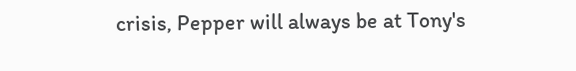crisis, Pepper will always be at Tony's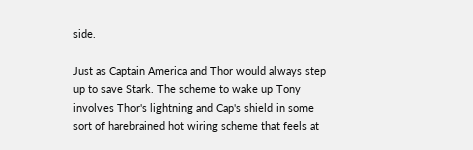side.

Just as Captain America and Thor would always step up to save Stark. The scheme to wake up Tony involves Thor's lightning and Cap's shield in some sort of harebrained hot wiring scheme that feels at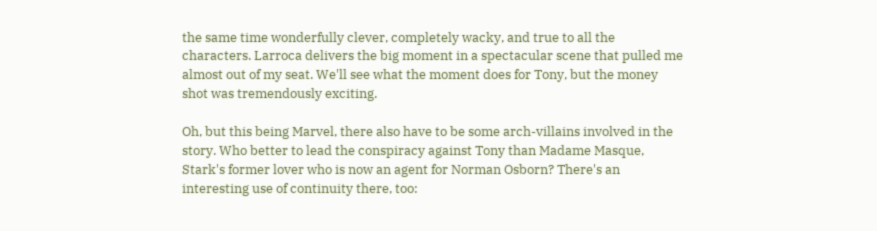the same time wonderfully clever, completely wacky, and true to all the characters. Larroca delivers the big moment in a spectacular scene that pulled me almost out of my seat. We'll see what the moment does for Tony, but the money shot was tremendously exciting.

Oh, but this being Marvel, there also have to be some arch-villains involved in the story. Who better to lead the conspiracy against Tony than Madame Masque, Stark's former lover who is now an agent for Norman Osborn? There's an interesting use of continuity there, too: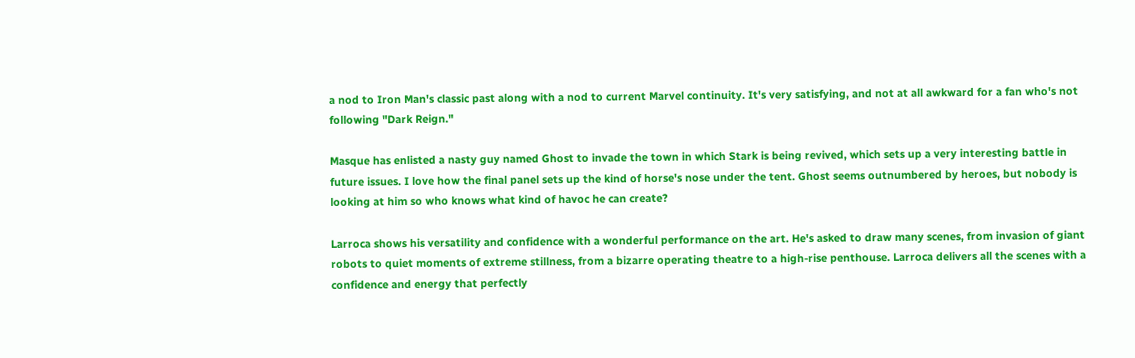a nod to Iron Man's classic past along with a nod to current Marvel continuity. It's very satisfying, and not at all awkward for a fan who's not following "Dark Reign."

Masque has enlisted a nasty guy named Ghost to invade the town in which Stark is being revived, which sets up a very interesting battle in future issues. I love how the final panel sets up the kind of horse's nose under the tent. Ghost seems outnumbered by heroes, but nobody is looking at him so who knows what kind of havoc he can create?

Larroca shows his versatility and confidence with a wonderful performance on the art. He's asked to draw many scenes, from invasion of giant robots to quiet moments of extreme stillness, from a bizarre operating theatre to a high-rise penthouse. Larroca delivers all the scenes with a confidence and energy that perfectly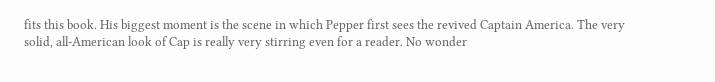fits this book. His biggest moment is the scene in which Pepper first sees the revived Captain America. The very solid, all-American look of Cap is really very stirring even for a reader. No wonder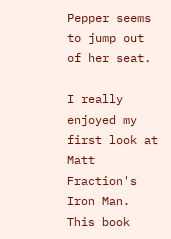Pepper seems to jump out of her seat.

I really enjoyed my first look at Matt Fraction's Iron Man. This book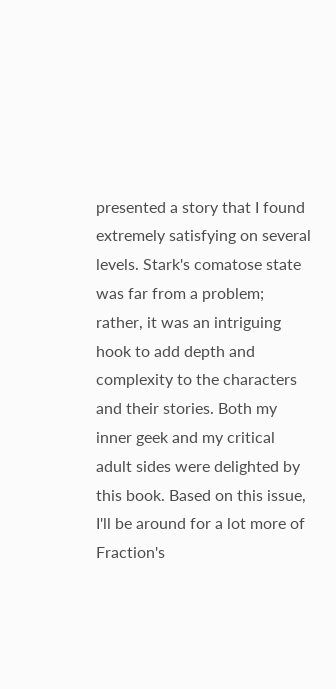presented a story that I found extremely satisfying on several levels. Stark's comatose state was far from a problem; rather, it was an intriguing hook to add depth and complexity to the characters and their stories. Both my inner geek and my critical adult sides were delighted by this book. Based on this issue, I'll be around for a lot more of Fraction's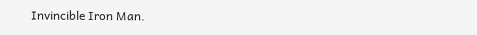Invincible Iron Man.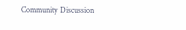Community Discussion